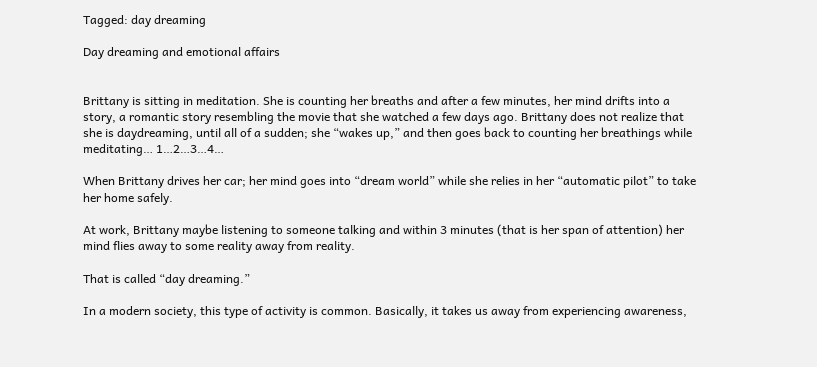Tagged: day dreaming

Day dreaming and emotional affairs


Brittany is sitting in meditation. She is counting her breaths and after a few minutes, her mind drifts into a story, a romantic story resembling the movie that she watched a few days ago. Brittany does not realize that she is daydreaming, until all of a sudden; she “wakes up,” and then goes back to counting her breathings while meditating… 1…2…3…4…

When Brittany drives her car; her mind goes into “dream world” while she relies in her “automatic pilot” to take her home safely.

At work, Brittany maybe listening to someone talking and within 3 minutes (that is her span of attention) her mind flies away to some reality away from reality.

That is called “day dreaming.”

In a modern society, this type of activity is common. Basically, it takes us away from experiencing awareness,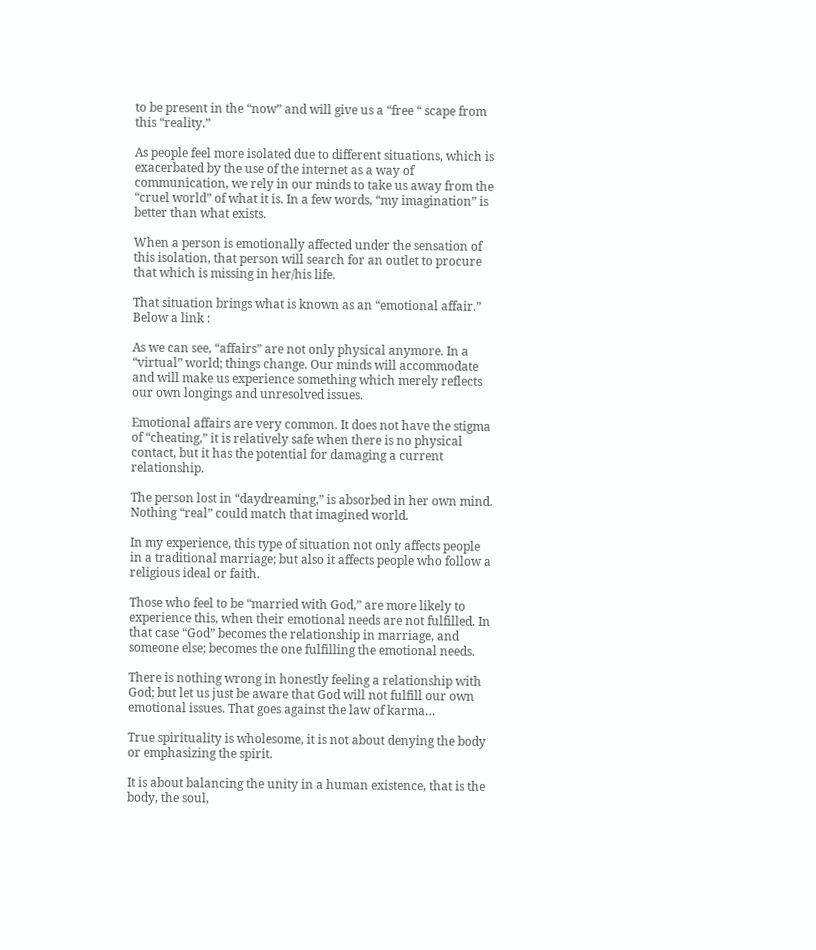to be present in the “now” and will give us a “free “ scape from this “reality.”

As people feel more isolated due to different situations, which is exacerbated by the use of the internet as a way of communication, we rely in our minds to take us away from the “cruel world” of what it is. In a few words, “my imagination” is better than what exists.

When a person is emotionally affected under the sensation of this isolation, that person will search for an outlet to procure that which is missing in her/his life.

That situation brings what is known as an “emotional affair.”
Below a link :

As we can see, “affairs” are not only physical anymore. In a “virtual” world; things change. Our minds will accommodate and will make us experience something which merely reflects our own longings and unresolved issues.

Emotional affairs are very common. It does not have the stigma of “cheating,” it is relatively safe when there is no physical contact, but it has the potential for damaging a current relationship.

The person lost in “daydreaming,” is absorbed in her own mind. Nothing “real” could match that imagined world.

In my experience, this type of situation not only affects people in a traditional marriage; but also it affects people who follow a religious ideal or faith.

Those who feel to be “married with God,” are more likely to experience this, when their emotional needs are not fulfilled. In that case “God” becomes the relationship in marriage, and someone else; becomes the one fulfilling the emotional needs.

There is nothing wrong in honestly feeling a relationship with God; but let us just be aware that God will not fulfill our own emotional issues. That goes against the law of karma…

True spirituality is wholesome, it is not about denying the body or emphasizing the spirit.

It is about balancing the unity in a human existence, that is the body, the soul,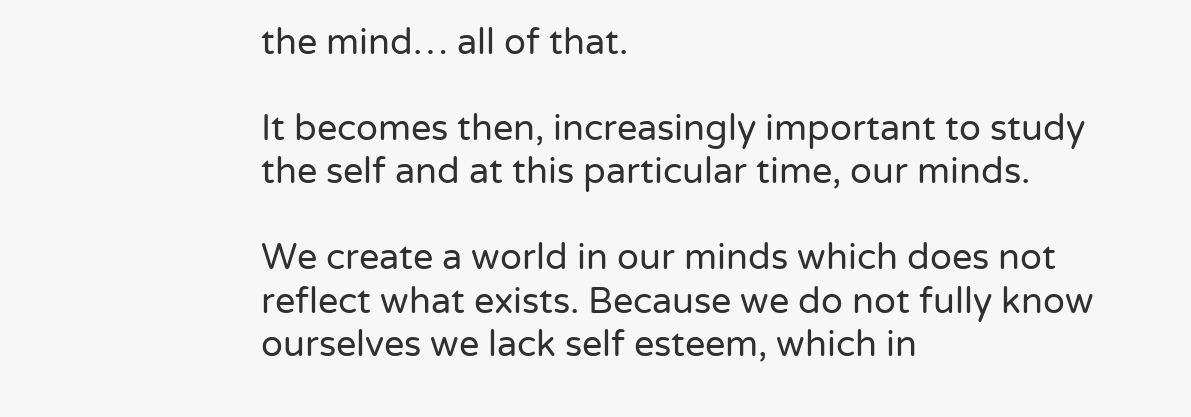the mind… all of that.

It becomes then, increasingly important to study the self and at this particular time, our minds.

We create a world in our minds which does not reflect what exists. Because we do not fully know ourselves we lack self esteem, which in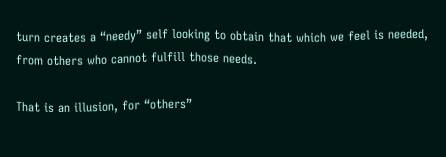turn creates a “needy” self looking to obtain that which we feel is needed, from others who cannot fulfill those needs.

That is an illusion, for “others”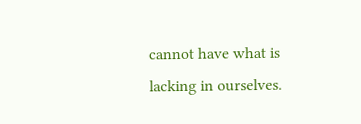cannot have what is lacking in ourselves.